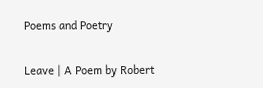Poems and Poetry

Leave | A Poem by Robert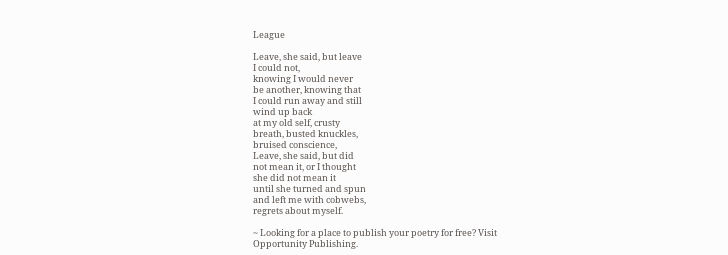League

Leave, she said, but leave
I could not,
knowing I would never
be another, knowing that
I could run away and still
wind up back
at my old self, crusty
breath, busted knuckles,
bruised conscience,
Leave, she said, but did
not mean it, or I thought
she did not mean it
until she turned and spun
and left me with cobwebs,
regrets about myself.

~ Looking for a place to publish your poetry for free? Visit Opportunity Publishing.